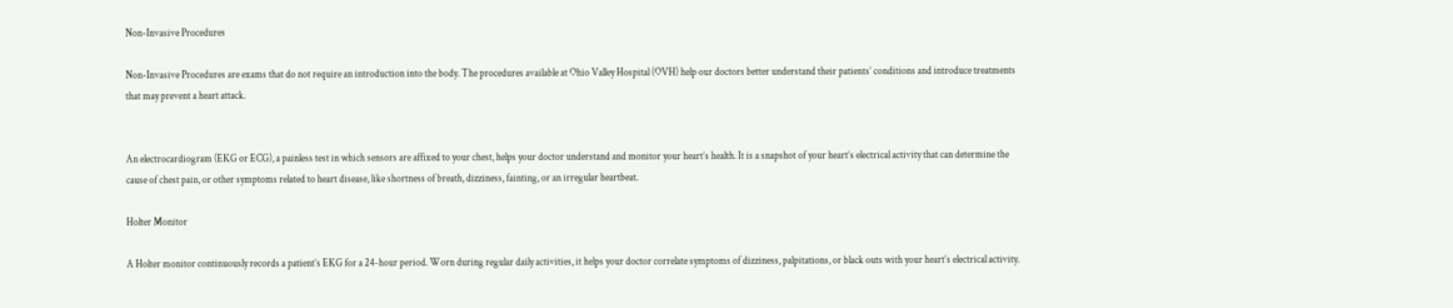Non-Invasive Procedures

Non-Invasive Procedures are exams that do not require an introduction into the body. The procedures available at Ohio Valley Hospital (OVH) help our doctors better understand their patients’ conditions and introduce treatments that may prevent a heart attack.


An electrocardiogram (EKG or ECG), a painless test in which sensors are affixed to your chest, helps your doctor understand and monitor your heart’s health. It is a snapshot of your heart’s electrical activity that can determine the cause of chest pain, or other symptoms related to heart disease, like shortness of breath, dizziness, fainting, or an irregular heartbeat.

Holter Monitor

A Holter monitor continuously records a patient’s EKG for a 24-hour period. Worn during regular daily activities, it helps your doctor correlate symptoms of dizziness, palpitations, or black outs with your heart’s electrical activity.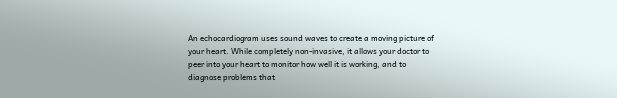An echocardiogram uses sound waves to create a moving picture of your heart. While completely non-invasive, it allows your doctor to peer into your heart to monitor how well it is working, and to diagnose problems that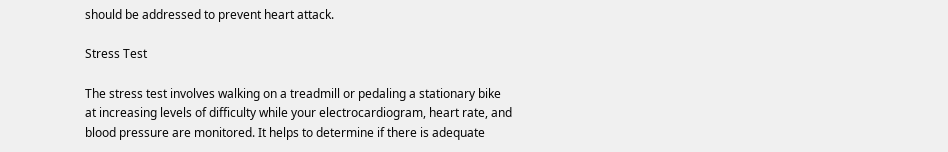should be addressed to prevent heart attack.

Stress Test

The stress test involves walking on a treadmill or pedaling a stationary bike at increasing levels of difficulty while your electrocardiogram, heart rate, and blood pressure are monitored. It helps to determine if there is adequate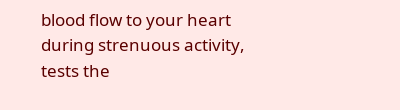blood flow to your heart during strenuous activity, tests the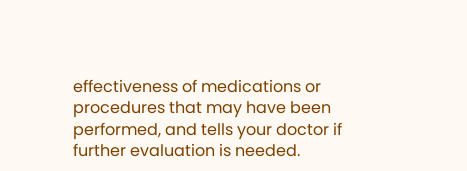effectiveness of medications or procedures that may have been performed, and tells your doctor if further evaluation is needed.